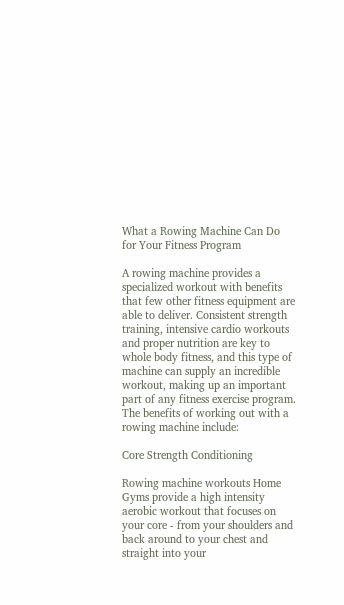What a Rowing Machine Can Do for Your Fitness Program

A rowing machine provides a specialized workout with benefits that few other fitness equipment are able to deliver. Consistent strength training, intensive cardio workouts and proper nutrition are key to whole body fitness, and this type of machine can supply an incredible workout, making up an important part of any fitness exercise program. The benefits of working out with a rowing machine include:

Core Strength Conditioning

Rowing machine workouts Home Gyms provide a high intensity aerobic workout that focuses on your core - from your shoulders and back around to your chest and straight into your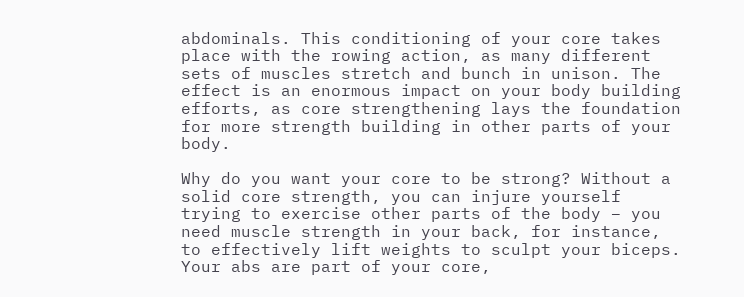abdominals. This conditioning of your core takes place with the rowing action, as many different sets of muscles stretch and bunch in unison. The effect is an enormous impact on your body building efforts, as core strengthening lays the foundation for more strength building in other parts of your body.

Why do you want your core to be strong? Without a solid core strength, you can injure yourself trying to exercise other parts of the body – you need muscle strength in your back, for instance, to effectively lift weights to sculpt your biceps. Your abs are part of your core,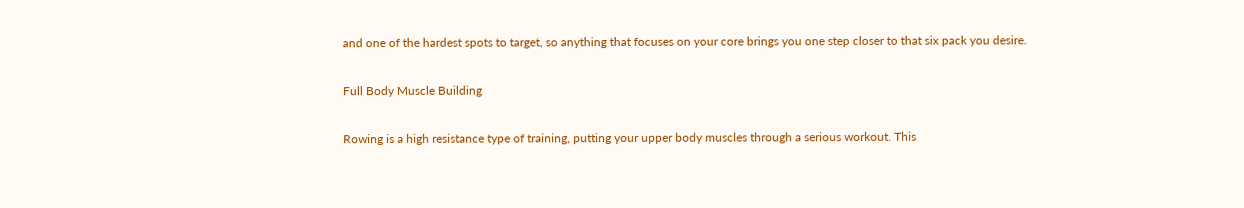and one of the hardest spots to target, so anything that focuses on your core brings you one step closer to that six pack you desire.

Full Body Muscle Building

Rowing is a high resistance type of training, putting your upper body muscles through a serious workout. This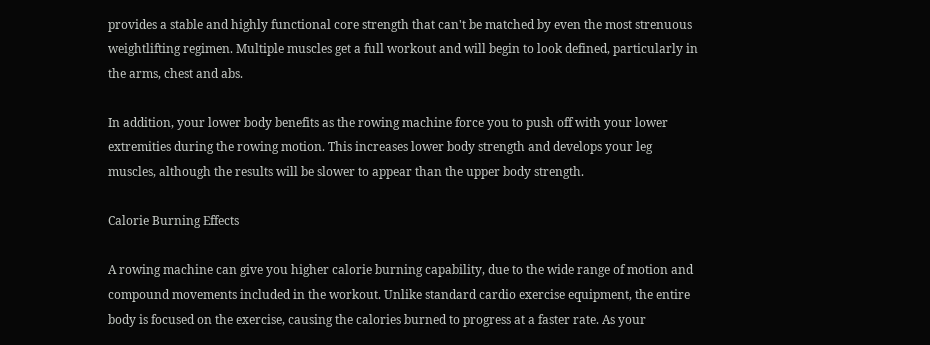provides a stable and highly functional core strength that can't be matched by even the most strenuous weightlifting regimen. Multiple muscles get a full workout and will begin to look defined, particularly in the arms, chest and abs.

In addition, your lower body benefits as the rowing machine force you to push off with your lower extremities during the rowing motion. This increases lower body strength and develops your leg muscles, although the results will be slower to appear than the upper body strength.

Calorie Burning Effects

A rowing machine can give you higher calorie burning capability, due to the wide range of motion and compound movements included in the workout. Unlike standard cardio exercise equipment, the entire body is focused on the exercise, causing the calories burned to progress at a faster rate. As your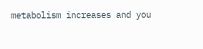metabolism increases and you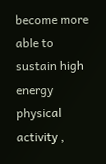become more able to sustain high energy physical activity ,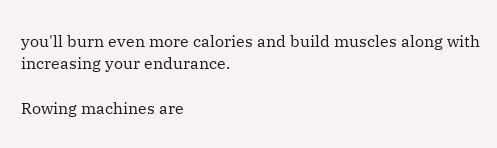you'll burn even more calories and build muscles along with increasing your endurance.

Rowing machines are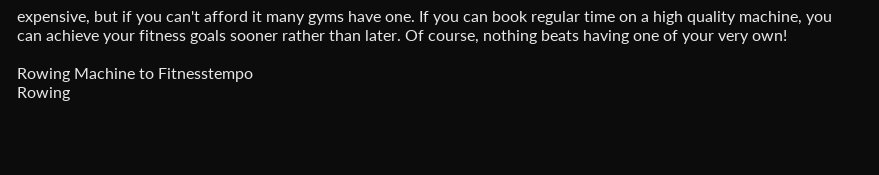expensive, but if you can't afford it many gyms have one. If you can book regular time on a high quality machine, you can achieve your fitness goals sooner rather than later. Of course, nothing beats having one of your very own!

Rowing Machine to Fitnesstempo
Rowing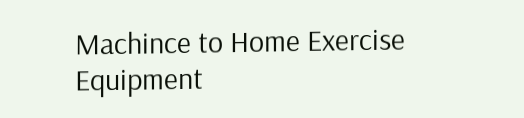Machince to Home Exercise Equipment